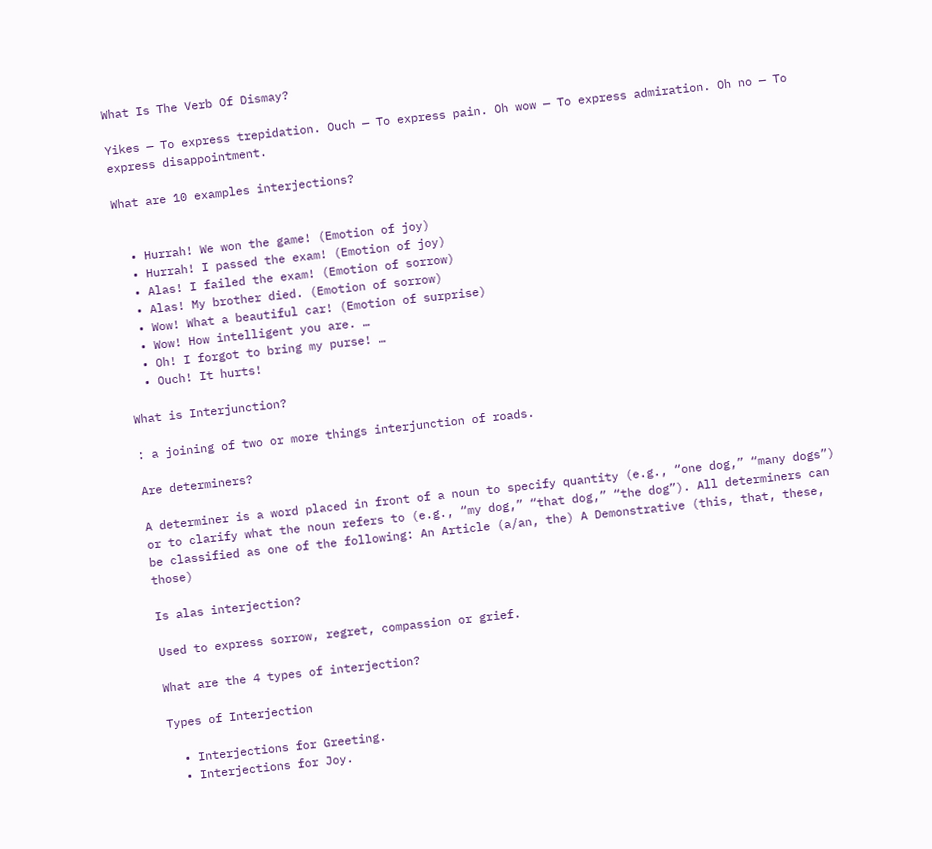What Is The Verb Of Dismay?

Yikes — To express trepidation. Ouch — To express pain. Oh wow — To express admiration. Oh no — To express disappointment.

What are 10 examples interjections?


  • Hurrah! We won the game! (Emotion of joy)
  • Hurrah! I passed the exam! (Emotion of joy)
  • Alas! I failed the exam! (Emotion of sorrow)
  • Alas! My brother died. (Emotion of sorrow)
  • Wow! What a beautiful car! (Emotion of surprise)
  • Wow! How intelligent you are. …
  • Oh! I forgot to bring my purse! …
  • Ouch! It hurts!

What is Interjunction?

: a joining of two or more things interjunction of roads.

Are determiners?

A determiner is a word placed in front of a noun to specify quantity (e.g., “one dog,” “many dogs”) or to clarify what the noun refers to (e.g., “my dog,” “that dog,” “the dog”). All determiners can be classified as one of the following: An Article (a/an, the) A Demonstrative (this, that, these, those)

Is alas interjection?

Used to express sorrow, regret, compassion or grief.

What are the 4 types of interjection?

Types of Interjection

  • Interjections for Greeting.
  • Interjections for Joy.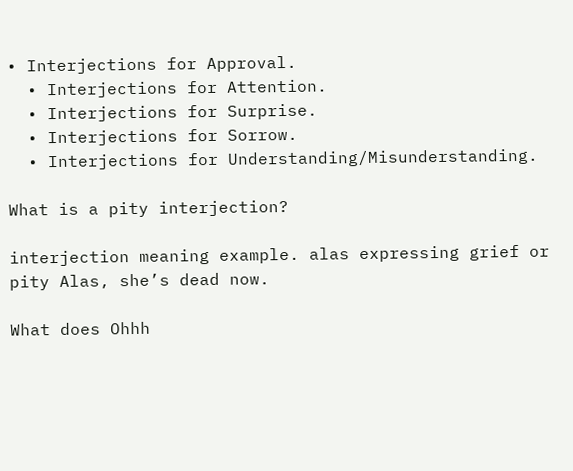• Interjections for Approval.
  • Interjections for Attention.
  • Interjections for Surprise.
  • Interjections for Sorrow.
  • Interjections for Understanding/Misunderstanding.

What is a pity interjection?

interjection meaning example. alas expressing grief or pity Alas, she’s dead now.

What does Ohhh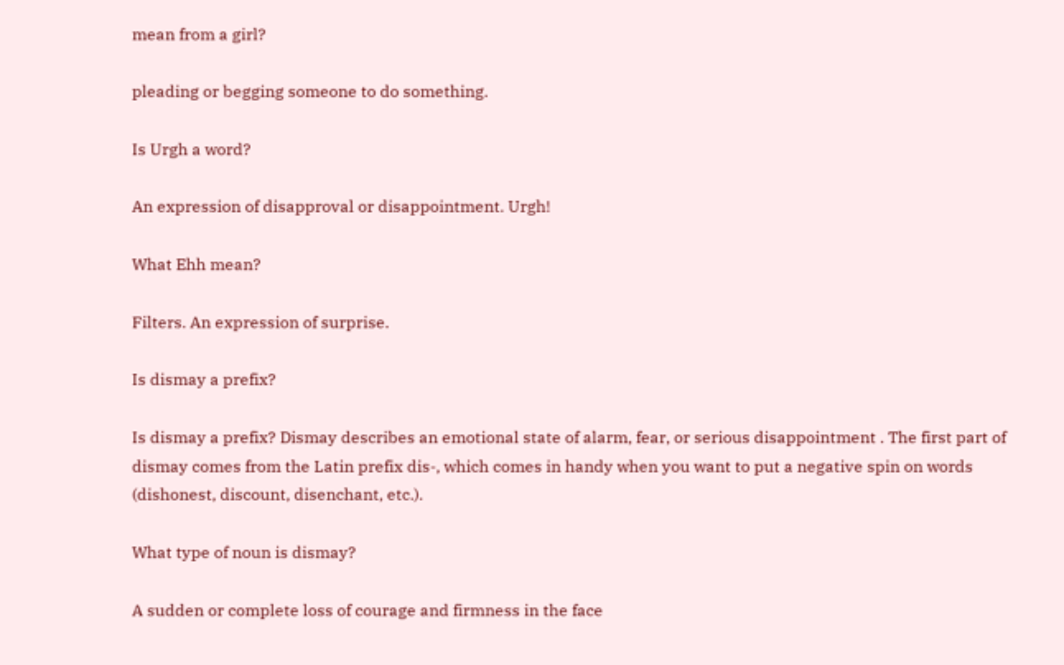mean from a girl?

pleading or begging someone to do something.

Is Urgh a word?

An expression of disapproval or disappointment. Urgh!

What Ehh mean?

Filters. An expression of surprise.

Is dismay a prefix?

Is dismay a prefix? Dismay describes an emotional state of alarm, fear, or serious disappointment . The first part of dismay comes from the Latin prefix dis-, which comes in handy when you want to put a negative spin on words (dishonest, discount, disenchant, etc.).

What type of noun is dismay?

A sudden or complete loss of courage and firmness in the face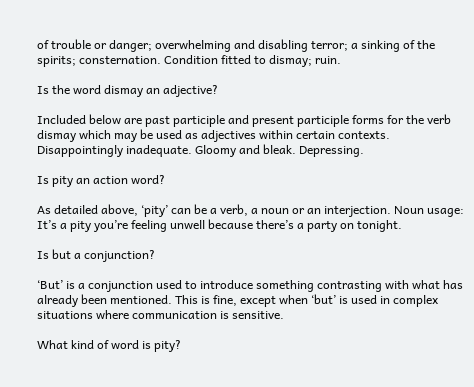of trouble or danger; overwhelming and disabling terror; a sinking of the spirits; consternation. Condition fitted to dismay; ruin.

Is the word dismay an adjective?

Included below are past participle and present participle forms for the verb dismay which may be used as adjectives within certain contexts. Disappointingly inadequate. Gloomy and bleak. Depressing.

Is pity an action word?

As detailed above, ‘pity’ can be a verb, a noun or an interjection. Noun usage: It’s a pity you’re feeling unwell because there’s a party on tonight.

Is but a conjunction?

‘But’ is a conjunction used to introduce something contrasting with what has already been mentioned. This is fine, except when ‘but’ is used in complex situations where communication is sensitive.

What kind of word is pity?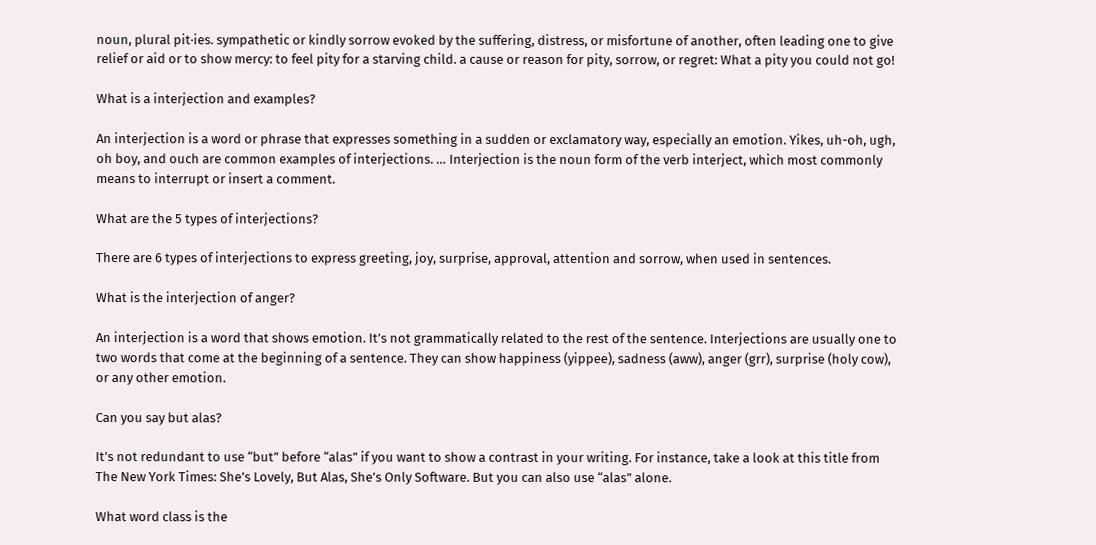noun, plural pit·ies. sympathetic or kindly sorrow evoked by the suffering, distress, or misfortune of another, often leading one to give relief or aid or to show mercy: to feel pity for a starving child. a cause or reason for pity, sorrow, or regret: What a pity you could not go!

What is a interjection and examples?

An interjection is a word or phrase that expresses something in a sudden or exclamatory way, especially an emotion. Yikes, uh-oh, ugh, oh boy, and ouch are common examples of interjections. … Interjection is the noun form of the verb interject, which most commonly means to interrupt or insert a comment.

What are the 5 types of interjections?

There are 6 types of interjections to express greeting, joy, surprise, approval, attention and sorrow, when used in sentences.

What is the interjection of anger?

An interjection is a word that shows emotion. It’s not grammatically related to the rest of the sentence. Interjections are usually one to two words that come at the beginning of a sentence. They can show happiness (yippee), sadness (aww), anger (grr), surprise (holy cow), or any other emotion.

Can you say but alas?

It’s not redundant to use “but” before “alas” if you want to show a contrast in your writing. For instance, take a look at this title from The New York Times: She’s Lovely, But Alas, She’s Only Software. But you can also use “alas” alone.

What word class is the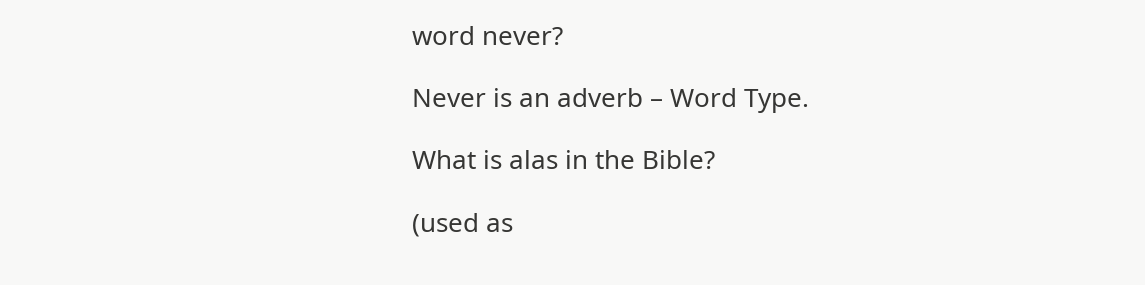word never?

Never is an adverb – Word Type.

What is alas in the Bible?

(used as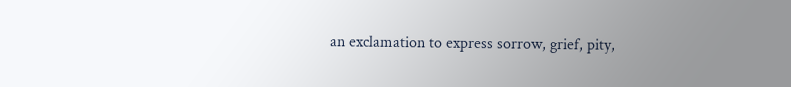an exclamation to express sorrow, grief, pity,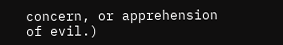concern, or apprehension of evil.)